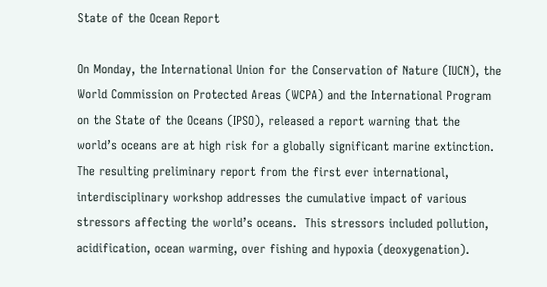State of the Ocean Report

On Monday, the International Union for the Conservation of Nature (IUCN), the World Commission on Protected Areas (WCPA) and the International Program on the State of the Oceans (IPSO), released a report warning that the world’s oceans are at high risk for a globally significant marine extinction. The resulting preliminary report from the first ever international, interdisciplinary workshop addresses the cumulative impact of various stressors affecting the world’s oceans.  This stressors included pollution, acidification, ocean warming, over fishing and hypoxia (deoxygenation).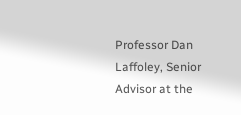Professor Dan Laffoley, Senior Advisor at the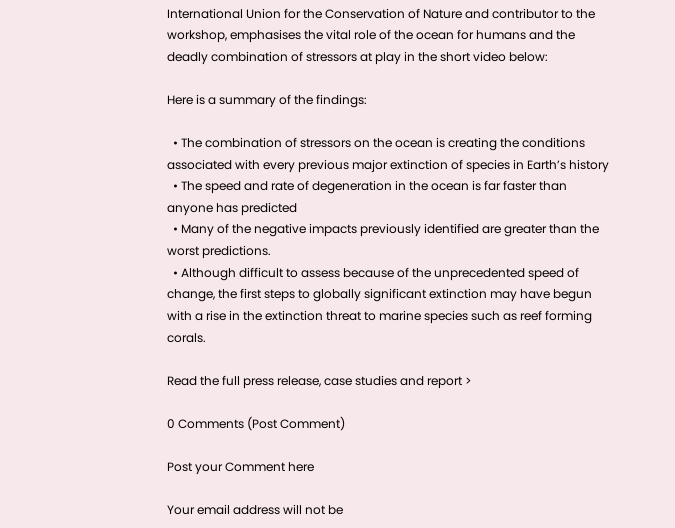International Union for the Conservation of Nature and contributor to the workshop, emphasises the vital role of the ocean for humans and the deadly combination of stressors at play in the short video below:

Here is a summary of the findings:

  • The combination of stressors on the ocean is creating the conditions associated with every previous major extinction of species in Earth’s history
  • The speed and rate of degeneration in the ocean is far faster than anyone has predicted
  • Many of the negative impacts previously identified are greater than the worst predictions.
  • Although difficult to assess because of the unprecedented speed of change, the first steps to globally significant extinction may have begun with a rise in the extinction threat to marine species such as reef forming corals.

Read the full press release, case studies and report >

0 Comments (Post Comment)

Post your Comment here

Your email address will not be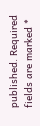published. Required fields are marked *